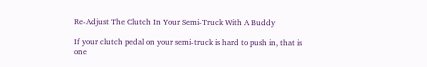Re-Adjust The Clutch In Your Semi-Truck With A Buddy

If your clutch pedal on your semi-truck is hard to push in, that is one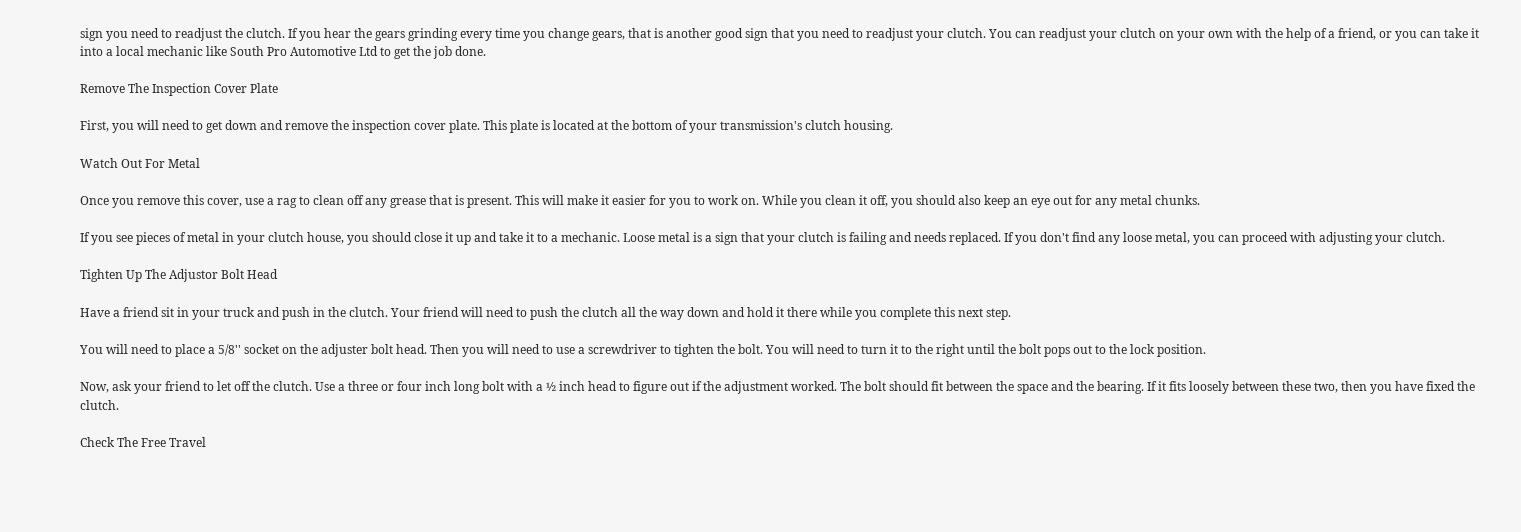sign you need to readjust the clutch. If you hear the gears grinding every time you change gears, that is another good sign that you need to readjust your clutch. You can readjust your clutch on your own with the help of a friend, or you can take it into a local mechanic like South Pro Automotive Ltd to get the job done.

Remove The Inspection Cover Plate

First, you will need to get down and remove the inspection cover plate. This plate is located at the bottom of your transmission's clutch housing.

Watch Out For Metal

Once you remove this cover, use a rag to clean off any grease that is present. This will make it easier for you to work on. While you clean it off, you should also keep an eye out for any metal chunks.

If you see pieces of metal in your clutch house, you should close it up and take it to a mechanic. Loose metal is a sign that your clutch is failing and needs replaced. If you don't find any loose metal, you can proceed with adjusting your clutch.

Tighten Up The Adjustor Bolt Head

Have a friend sit in your truck and push in the clutch. Your friend will need to push the clutch all the way down and hold it there while you complete this next step.

You will need to place a 5/8'' socket on the adjuster bolt head. Then you will need to use a screwdriver to tighten the bolt. You will need to turn it to the right until the bolt pops out to the lock position.

Now, ask your friend to let off the clutch. Use a three or four inch long bolt with a ½ inch head to figure out if the adjustment worked. The bolt should fit between the space and the bearing. If it fits loosely between these two, then you have fixed the clutch.

Check The Free Travel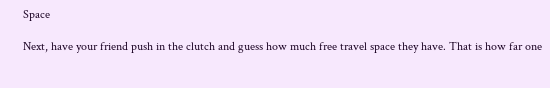Space

Next, have your friend push in the clutch and guess how much free travel space they have. That is how far one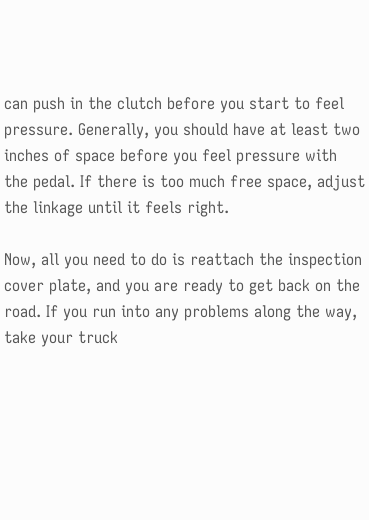can push in the clutch before you start to feel pressure. Generally, you should have at least two inches of space before you feel pressure with the pedal. If there is too much free space, adjust the linkage until it feels right.

Now, all you need to do is reattach the inspection cover plate, and you are ready to get back on the road. If you run into any problems along the way, take your truck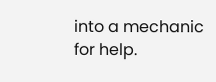into a mechanic for help.